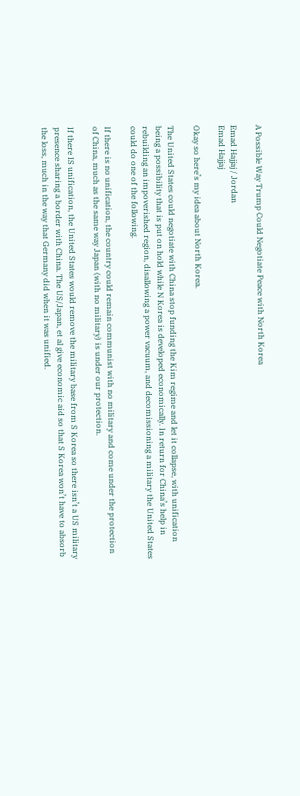A Possible Way Trump Could Negotiate Peace with North Korea

Emad Hajjaj / Jordan
Emad Hajjaj

Okay so here’s my idea about North Korea.

The United States could negotiate with China stop funding the Kim regime and let it collapse, with unification being a possibility that is put on hold while N Korea is developed economically. In return for China’s help in rebuilding an impoverished region, disallowing a power vacuum, and decomissioning a military the United States could do one of the following.

If there is no unification, the country could remain communist with no military and come under the protection of China, much as the same way Japan (with no military) is under our protection.

If there IS unification, the United States would remove the military base from S Korea so there isn’t a US military presence sharing a border with China. The US/Japan, et al give economic aid so that S Korea won’t have to absorb the loss, much in the way that Germany did when it was unified.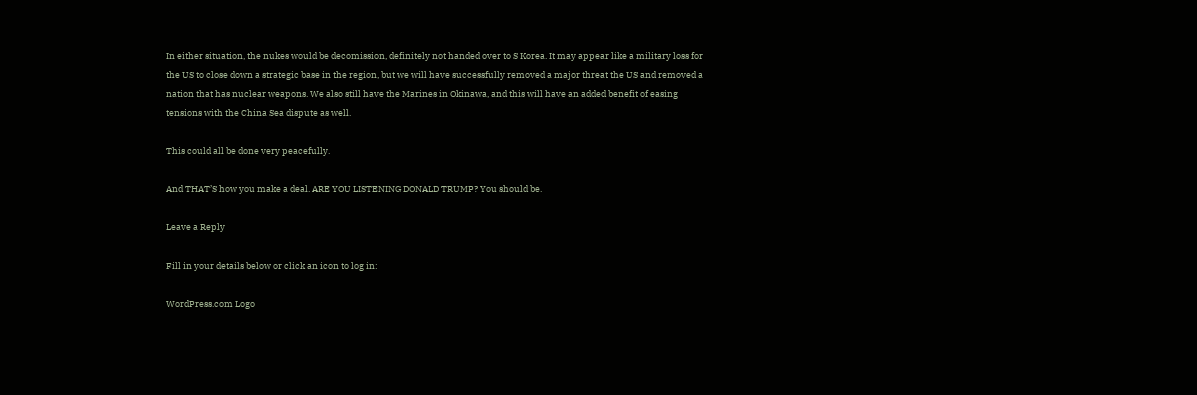In either situation, the nukes would be decomission, definitely not handed over to S Korea. It may appear like a military loss for the US to close down a strategic base in the region, but we will have successfully removed a major threat the US and removed a nation that has nuclear weapons. We also still have the Marines in Okinawa, and this will have an added benefit of easing tensions with the China Sea dispute as well.

This could all be done very peacefully.

And THAT’S how you make a deal. ARE YOU LISTENING DONALD TRUMP? You should be.

Leave a Reply

Fill in your details below or click an icon to log in:

WordPress.com Logo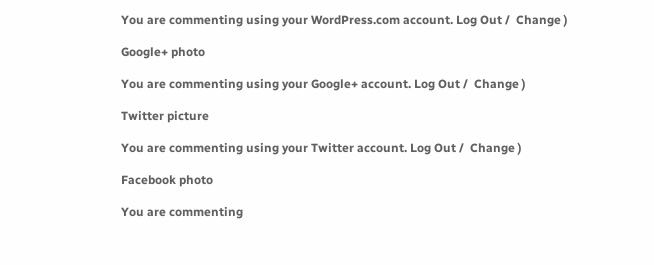You are commenting using your WordPress.com account. Log Out /  Change )

Google+ photo

You are commenting using your Google+ account. Log Out /  Change )

Twitter picture

You are commenting using your Twitter account. Log Out /  Change )

Facebook photo

You are commenting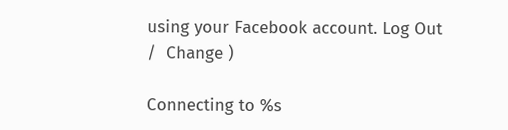using your Facebook account. Log Out /  Change )

Connecting to %s